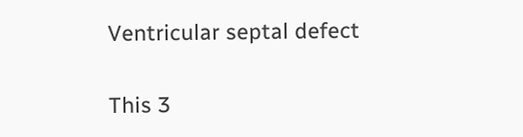Ventricular septal defect


This 3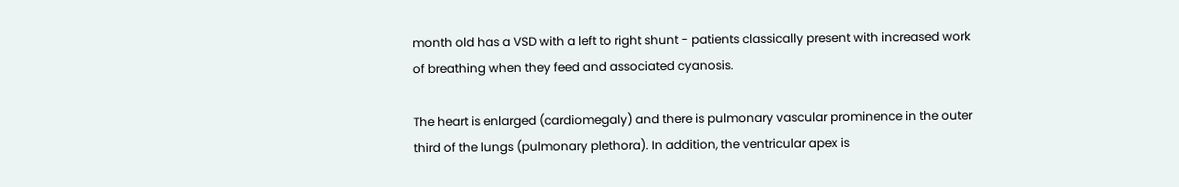month old has a VSD with a left to right shunt - patients classically present with increased work of breathing when they feed and associated cyanosis.

The heart is enlarged (cardiomegaly) and there is pulmonary vascular prominence in the outer third of the lungs (pulmonary plethora). In addition, the ventricular apex is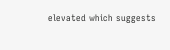elevated which suggests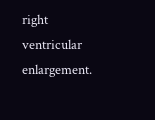right ventricular enlargement.